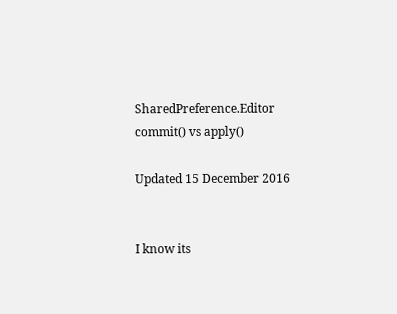SharedPreference.Editor commit() vs apply()

Updated 15 December 2016


I know its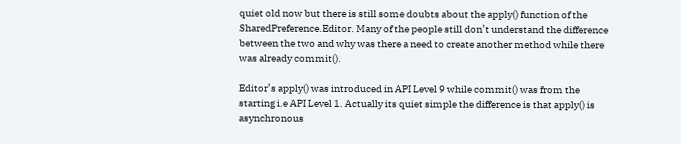quiet old now but there is still some doubts about the apply() function of the SharedPreference.Editor. Many of the people still don’t understand the difference between the two and why was there a need to create another method while there was already commit().

Editor’s apply() was introduced in API Level 9 while commit() was from the starting i.e API Level 1. Actually its quiet simple the difference is that apply() is asynchronous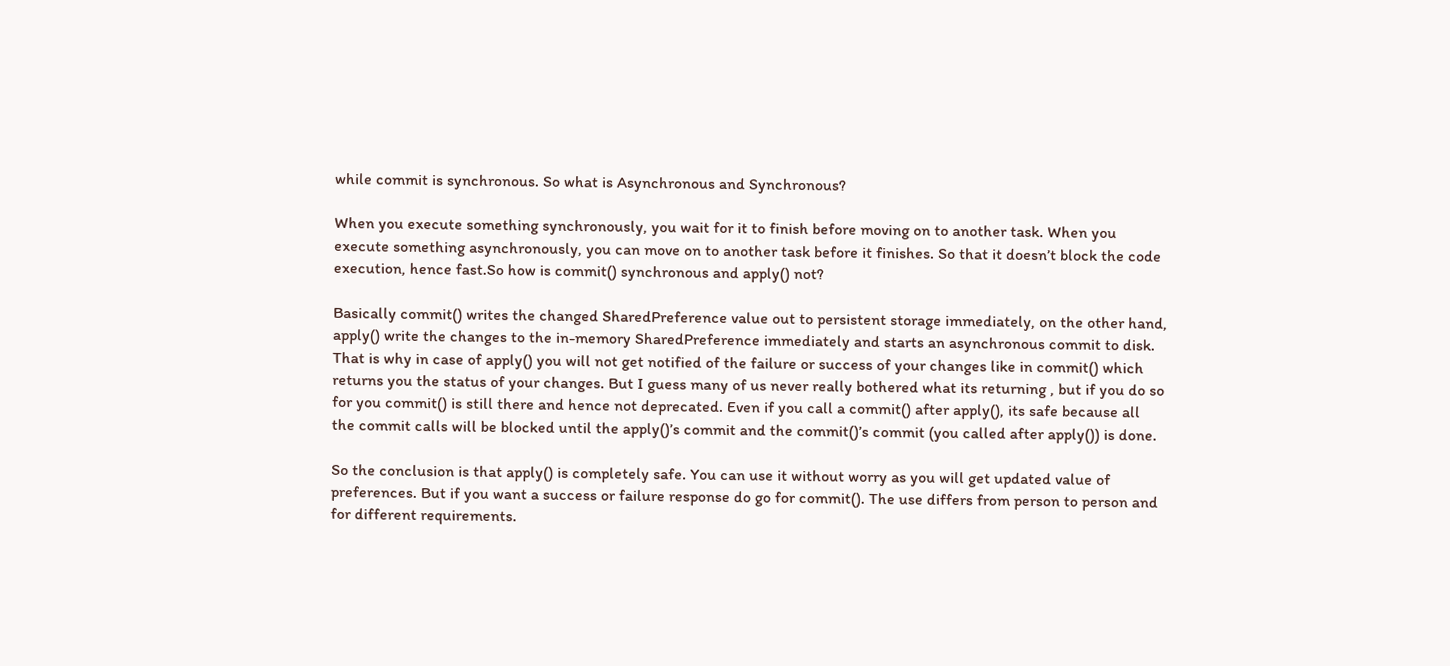while commit is synchronous. So what is Asynchronous and Synchronous?

When you execute something synchronously, you wait for it to finish before moving on to another task. When you execute something asynchronously, you can move on to another task before it finishes. So that it doesn’t block the code execution, hence fast.So how is commit() synchronous and apply() not?

Basically commit() writes the changed SharedPreference value out to persistent storage immediately, on the other hand, apply() write the changes to the in-memory SharedPreference immediately and starts an asynchronous commit to disk. That is why in case of apply() you will not get notified of the failure or success of your changes like in commit() which returns you the status of your changes. But I guess many of us never really bothered what its returning , but if you do so for you commit() is still there and hence not deprecated. Even if you call a commit() after apply(), its safe because all the commit calls will be blocked until the apply()’s commit and the commit()’s commit (you called after apply()) is done.

So the conclusion is that apply() is completely safe. You can use it without worry as you will get updated value of preferences. But if you want a success or failure response do go for commit(). The use differs from person to person and for different requirements.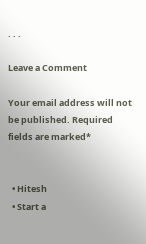. . .

Leave a Comment

Your email address will not be published. Required fields are marked*


  • Hitesh
  • Start a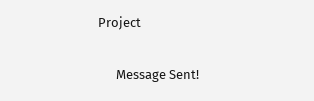Project

      Message Sent!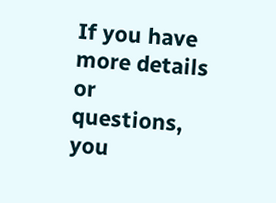If you have more details or questions, you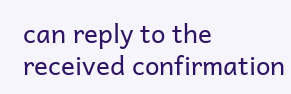can reply to the received confirmation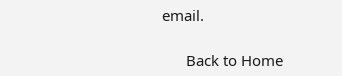email.

      Back to Home